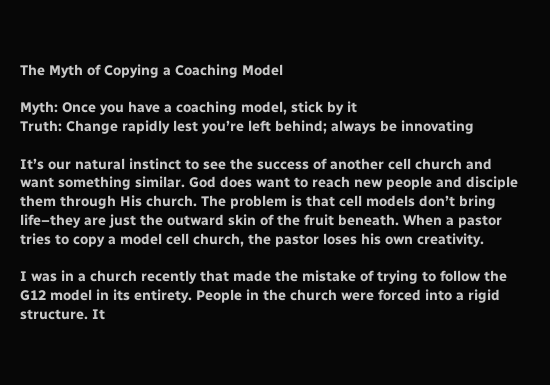The Myth of Copying a Coaching Model

Myth: Once you have a coaching model, stick by it
Truth: Change rapidly lest you’re left behind; always be innovating

It’s our natural instinct to see the success of another cell church and want something similar. God does want to reach new people and disciple them through His church. The problem is that cell models don’t bring life–they are just the outward skin of the fruit beneath. When a pastor tries to copy a model cell church, the pastor loses his own creativity.

I was in a church recently that made the mistake of trying to follow the G12 model in its entirety. People in the church were forced into a rigid structure. It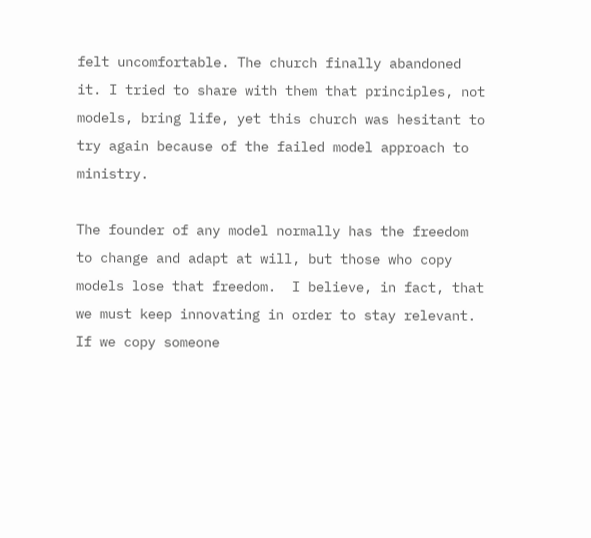felt uncomfortable. The church finally abandoned it. I tried to share with them that principles, not models, bring life, yet this church was hesitant to try again because of the failed model approach to ministry.

The founder of any model normally has the freedom to change and adapt at will, but those who copy models lose that freedom.  I believe, in fact, that we must keep innovating in order to stay relevant. If we copy someone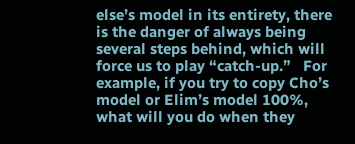else’s model in its entirety, there is the danger of always being several steps behind, which will force us to play “catch-up.”   For example, if you try to copy Cho’s model or Elim’s model 100%, what will you do when they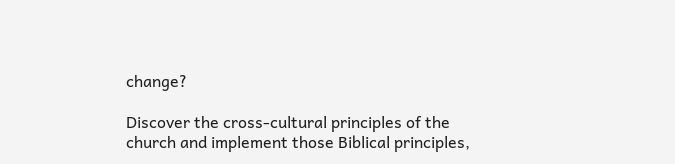change?

Discover the cross-cultural principles of the church and implement those Biblical principles,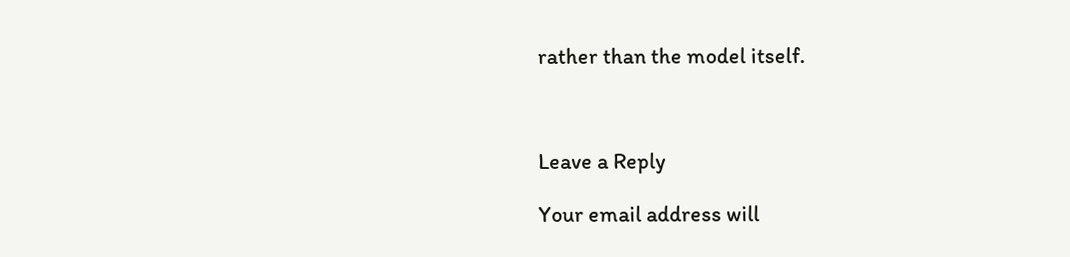rather than the model itself.



Leave a Reply

Your email address will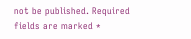not be published. Required fields are marked *